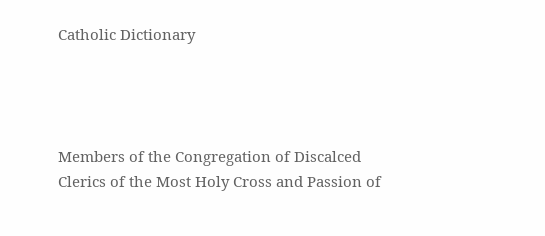Catholic Dictionary




Members of the Congregation of Discalced Clerics of the Most Holy Cross and Passion of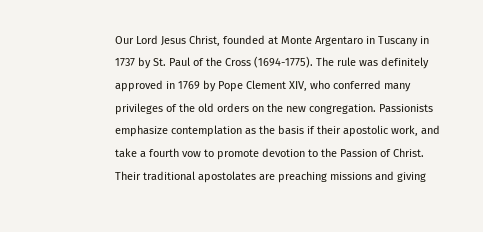Our Lord Jesus Christ, founded at Monte Argentaro in Tuscany in 1737 by St. Paul of the Cross (1694-1775). The rule was definitely approved in 1769 by Pope Clement XIV, who conferred many privileges of the old orders on the new congregation. Passionists emphasize contemplation as the basis if their apostolic work, and take a fourth vow to promote devotion to the Passion of Christ. Their traditional apostolates are preaching missions and giving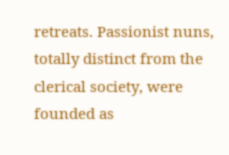retreats. Passionist nuns, totally distinct from the clerical society, were founded as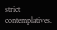strict contemplatives.